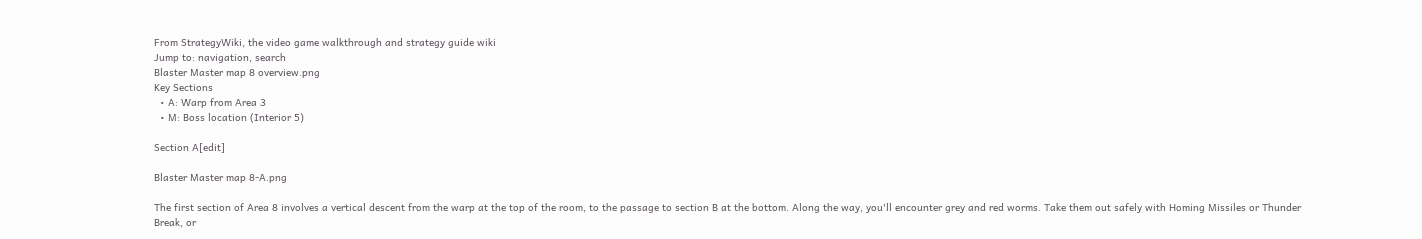From StrategyWiki, the video game walkthrough and strategy guide wiki
Jump to: navigation, search
Blaster Master map 8 overview.png
Key Sections
  • A: Warp from Area 3
  • M: Boss location (Interior 5)

Section A[edit]

Blaster Master map 8-A.png

The first section of Area 8 involves a vertical descent from the warp at the top of the room, to the passage to section B at the bottom. Along the way, you'll encounter grey and red worms. Take them out safely with Homing Missiles or Thunder Break, or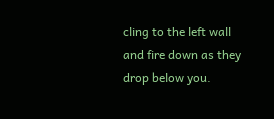cling to the left wall and fire down as they drop below you.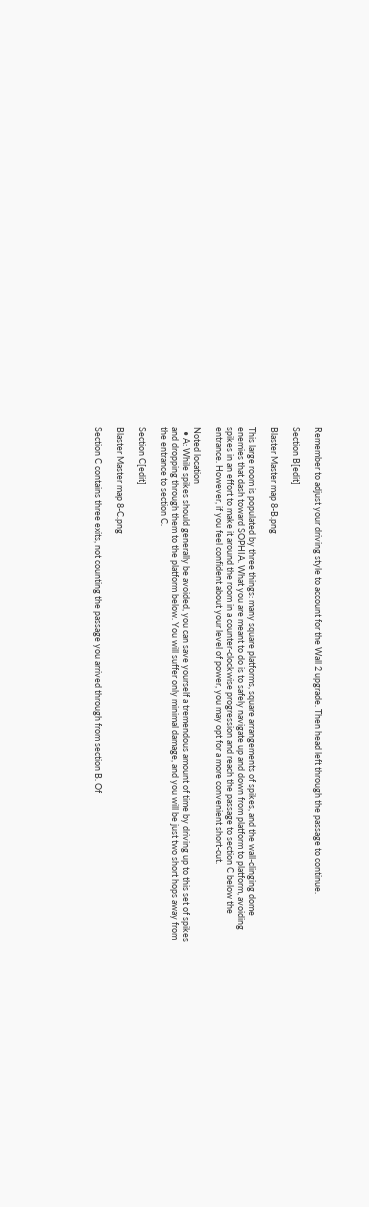Remember to adjust your driving style to account for the Wall 2 upgrade. Then head left through the passage to continue.

Section B[edit]

Blaster Master map 8-B.png

This large room is populated by three things: many square platforms, square arrangements of spikes, and the wall-clinging dome enemies that dash toward SOPHIA. What you are meant to do is to safely navigate up and down from platform to platform, avoiding spikes in an effort to make it around the room in a counter-clockwise progression and reach the passage to section C below the entrance. However, if you feel confident about your level of power, you may opt for a more convenient short-cut.

Noted location
  • A: While spikes should generally be avoided, you can save yourself a tremendous amount of time by driving up to this set of spikes and dropping through them to the platform below. You will suffer only minimal damage, and you will be just two short hops away from the entrance to section C.

Section C[edit]

Blaster Master map 8-C.png

Section C contains three exits, not counting the passage you arrived through from section B. Of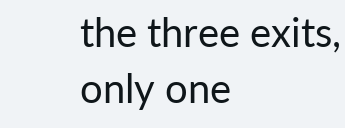the three exits, only one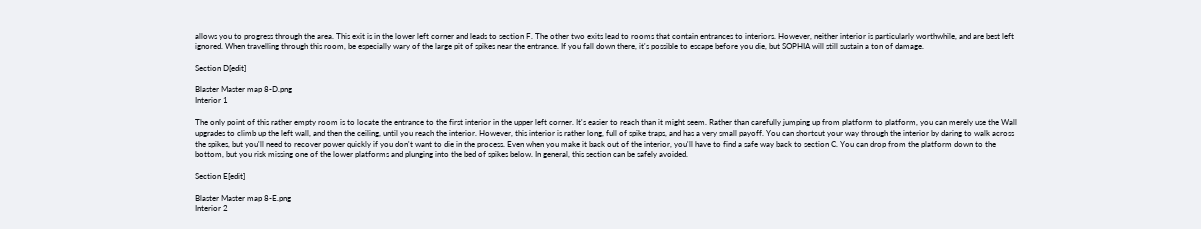allows you to progress through the area. This exit is in the lower left corner and leads to section F. The other two exits lead to rooms that contain entrances to interiors. However, neither interior is particularly worthwhile, and are best left ignored. When travelling through this room, be especially wary of the large pit of spikes near the entrance. If you fall down there, it's possible to escape before you die, but SOPHIA will still sustain a ton of damage.

Section D[edit]

Blaster Master map 8-D.png
Interior 1

The only point of this rather empty room is to locate the entrance to the first interior in the upper left corner. It's easier to reach than it might seem. Rather than carefully jumping up from platform to platform, you can merely use the Wall upgrades to climb up the left wall, and then the ceiling, until you reach the interior. However, this interior is rather long, full of spike traps, and has a very small payoff. You can shortcut your way through the interior by daring to walk across the spikes, but you'll need to recover power quickly if you don't want to die in the process. Even when you make it back out of the interior, you'll have to find a safe way back to section C. You can drop from the platform down to the bottom, but you risk missing one of the lower platforms and plunging into the bed of spikes below. In general, this section can be safely avoided.

Section E[edit]

Blaster Master map 8-E.png
Interior 2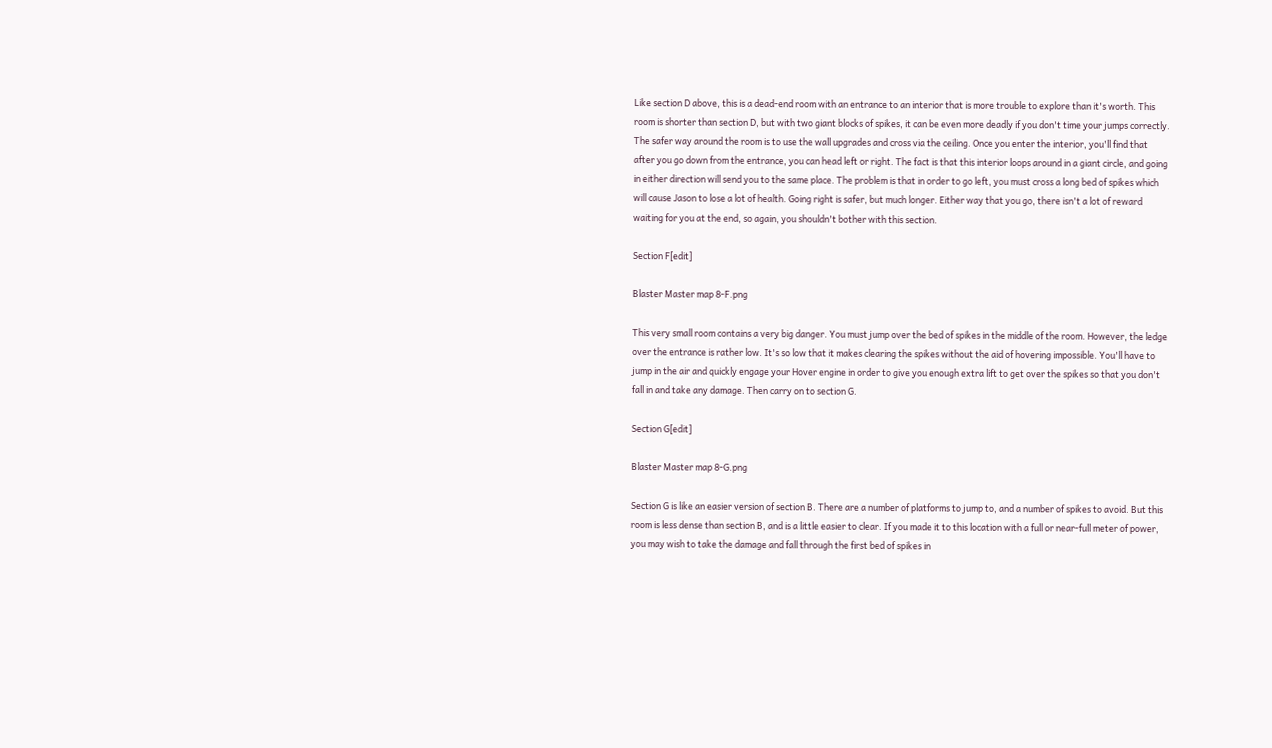Like section D above, this is a dead-end room with an entrance to an interior that is more trouble to explore than it's worth. This room is shorter than section D, but with two giant blocks of spikes, it can be even more deadly if you don't time your jumps correctly. The safer way around the room is to use the wall upgrades and cross via the ceiling. Once you enter the interior, you'll find that after you go down from the entrance, you can head left or right. The fact is that this interior loops around in a giant circle, and going in either direction will send you to the same place. The problem is that in order to go left, you must cross a long bed of spikes which will cause Jason to lose a lot of health. Going right is safer, but much longer. Either way that you go, there isn't a lot of reward waiting for you at the end, so again, you shouldn't bother with this section.

Section F[edit]

Blaster Master map 8-F.png

This very small room contains a very big danger. You must jump over the bed of spikes in the middle of the room. However, the ledge over the entrance is rather low. It's so low that it makes clearing the spikes without the aid of hovering impossible. You'll have to jump in the air and quickly engage your Hover engine in order to give you enough extra lift to get over the spikes so that you don't fall in and take any damage. Then carry on to section G.

Section G[edit]

Blaster Master map 8-G.png

Section G is like an easier version of section B. There are a number of platforms to jump to, and a number of spikes to avoid. But this room is less dense than section B, and is a little easier to clear. If you made it to this location with a full or near-full meter of power, you may wish to take the damage and fall through the first bed of spikes in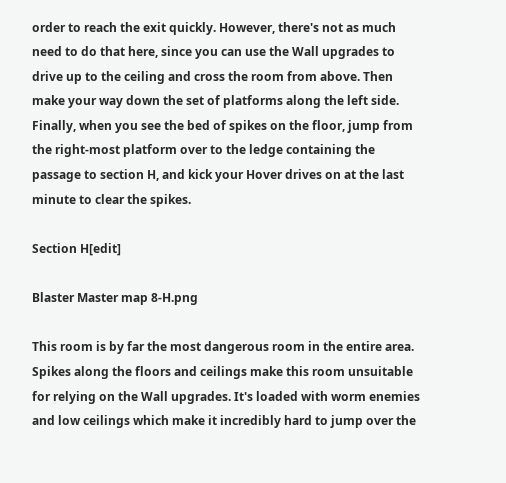order to reach the exit quickly. However, there's not as much need to do that here, since you can use the Wall upgrades to drive up to the ceiling and cross the room from above. Then make your way down the set of platforms along the left side. Finally, when you see the bed of spikes on the floor, jump from the right-most platform over to the ledge containing the passage to section H, and kick your Hover drives on at the last minute to clear the spikes.

Section H[edit]

Blaster Master map 8-H.png

This room is by far the most dangerous room in the entire area. Spikes along the floors and ceilings make this room unsuitable for relying on the Wall upgrades. It's loaded with worm enemies and low ceilings which make it incredibly hard to jump over the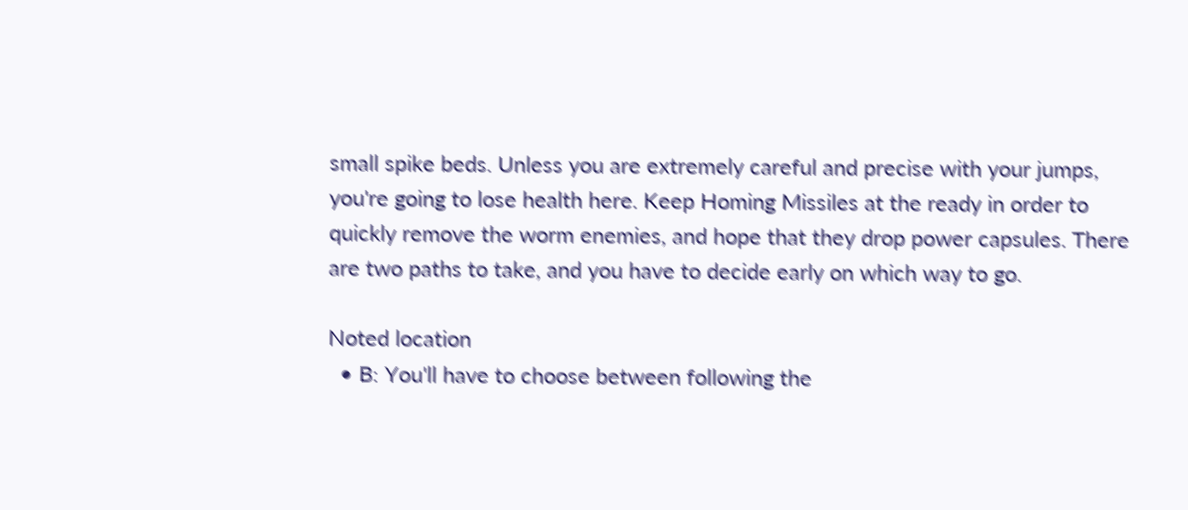small spike beds. Unless you are extremely careful and precise with your jumps, you're going to lose health here. Keep Homing Missiles at the ready in order to quickly remove the worm enemies, and hope that they drop power capsules. There are two paths to take, and you have to decide early on which way to go.

Noted location
  • B: You'll have to choose between following the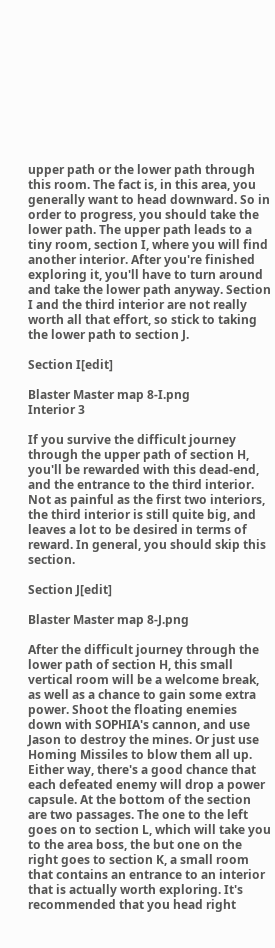upper path or the lower path through this room. The fact is, in this area, you generally want to head downward. So in order to progress, you should take the lower path. The upper path leads to a tiny room, section I, where you will find another interior. After you're finished exploring it, you'll have to turn around and take the lower path anyway. Section I and the third interior are not really worth all that effort, so stick to taking the lower path to section J.

Section I[edit]

Blaster Master map 8-I.png
Interior 3

If you survive the difficult journey through the upper path of section H, you'll be rewarded with this dead-end, and the entrance to the third interior. Not as painful as the first two interiors, the third interior is still quite big, and leaves a lot to be desired in terms of reward. In general, you should skip this section.

Section J[edit]

Blaster Master map 8-J.png

After the difficult journey through the lower path of section H, this small vertical room will be a welcome break, as well as a chance to gain some extra power. Shoot the floating enemies down with SOPHIA's cannon, and use Jason to destroy the mines. Or just use Homing Missiles to blow them all up. Either way, there's a good chance that each defeated enemy will drop a power capsule. At the bottom of the section are two passages. The one to the left goes on to section L, which will take you to the area boss, the but one on the right goes to section K, a small room that contains an entrance to an interior that is actually worth exploring. It's recommended that you head right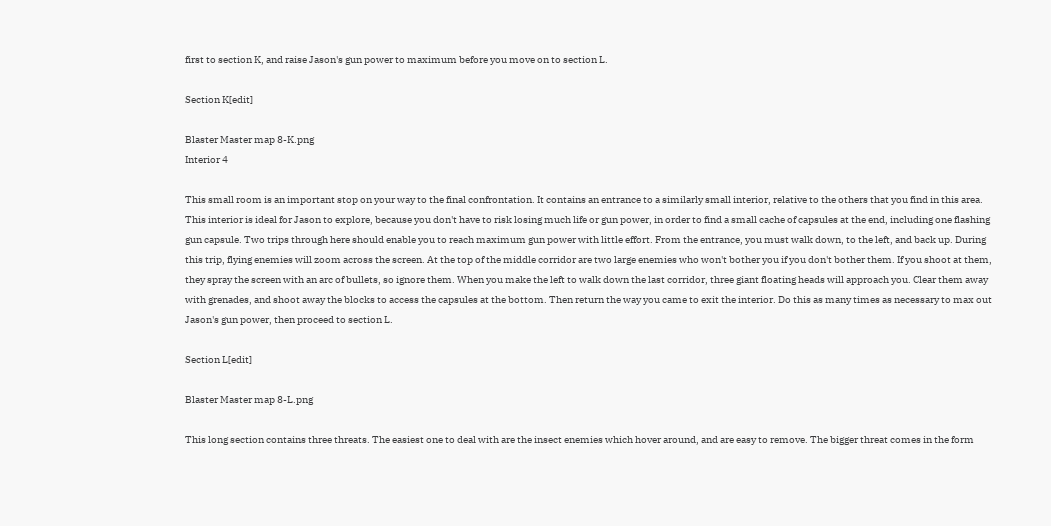first to section K, and raise Jason's gun power to maximum before you move on to section L.

Section K[edit]

Blaster Master map 8-K.png
Interior 4

This small room is an important stop on your way to the final confrontation. It contains an entrance to a similarly small interior, relative to the others that you find in this area. This interior is ideal for Jason to explore, because you don't have to risk losing much life or gun power, in order to find a small cache of capsules at the end, including one flashing gun capsule. Two trips through here should enable you to reach maximum gun power with little effort. From the entrance, you must walk down, to the left, and back up. During this trip, flying enemies will zoom across the screen. At the top of the middle corridor are two large enemies who won't bother you if you don't bother them. If you shoot at them, they spray the screen with an arc of bullets, so ignore them. When you make the left to walk down the last corridor, three giant floating heads will approach you. Clear them away with grenades, and shoot away the blocks to access the capsules at the bottom. Then return the way you came to exit the interior. Do this as many times as necessary to max out Jason's gun power, then proceed to section L.

Section L[edit]

Blaster Master map 8-L.png

This long section contains three threats. The easiest one to deal with are the insect enemies which hover around, and are easy to remove. The bigger threat comes in the form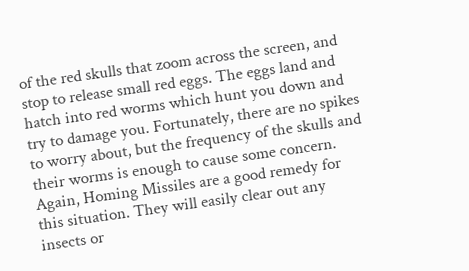of the red skulls that zoom across the screen, and stop to release small red eggs. The eggs land and hatch into red worms which hunt you down and try to damage you. Fortunately, there are no spikes to worry about, but the frequency of the skulls and their worms is enough to cause some concern. Again, Homing Missiles are a good remedy for this situation. They will easily clear out any insects or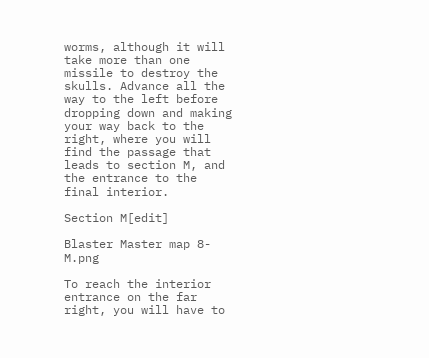worms, although it will take more than one missile to destroy the skulls. Advance all the way to the left before dropping down and making your way back to the right, where you will find the passage that leads to section M, and the entrance to the final interior.

Section M[edit]

Blaster Master map 8-M.png

To reach the interior entrance on the far right, you will have to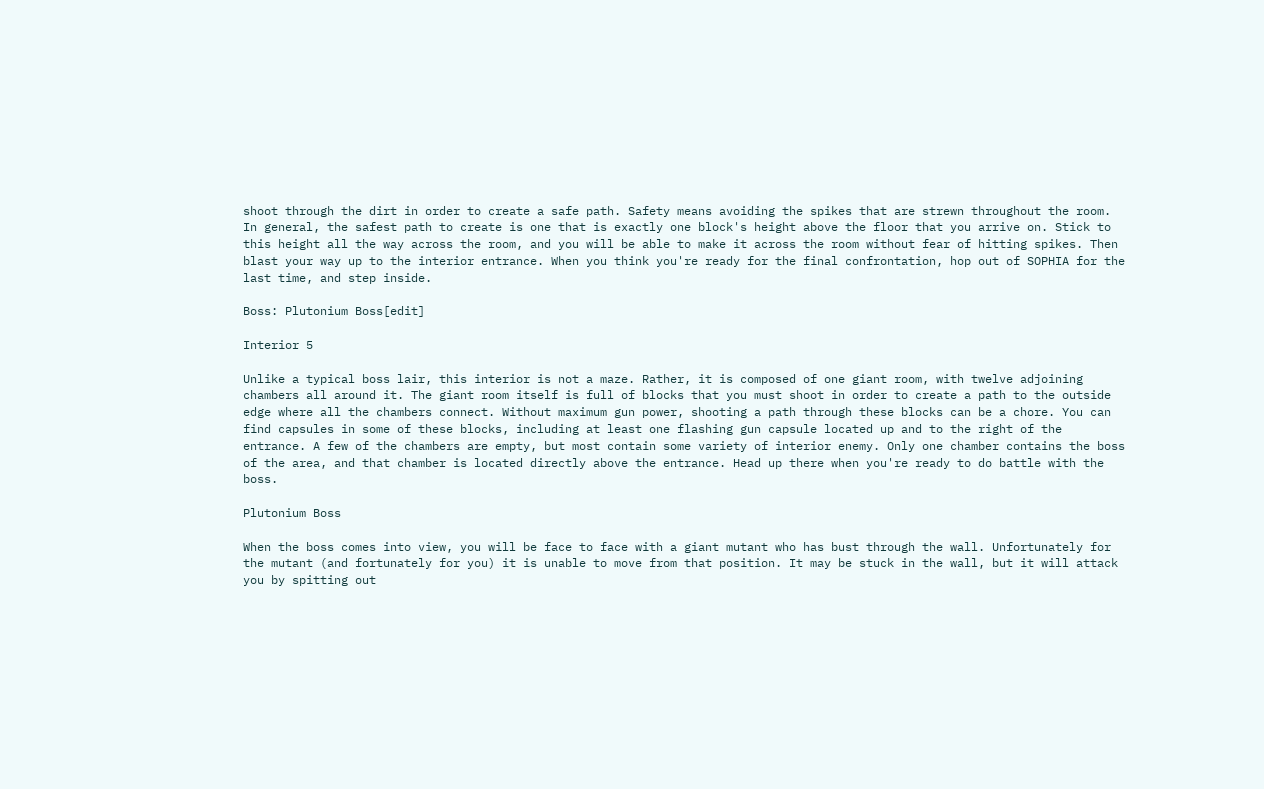shoot through the dirt in order to create a safe path. Safety means avoiding the spikes that are strewn throughout the room. In general, the safest path to create is one that is exactly one block's height above the floor that you arrive on. Stick to this height all the way across the room, and you will be able to make it across the room without fear of hitting spikes. Then blast your way up to the interior entrance. When you think you're ready for the final confrontation, hop out of SOPHIA for the last time, and step inside.

Boss: Plutonium Boss[edit]

Interior 5

Unlike a typical boss lair, this interior is not a maze. Rather, it is composed of one giant room, with twelve adjoining chambers all around it. The giant room itself is full of blocks that you must shoot in order to create a path to the outside edge where all the chambers connect. Without maximum gun power, shooting a path through these blocks can be a chore. You can find capsules in some of these blocks, including at least one flashing gun capsule located up and to the right of the entrance. A few of the chambers are empty, but most contain some variety of interior enemy. Only one chamber contains the boss of the area, and that chamber is located directly above the entrance. Head up there when you're ready to do battle with the boss.

Plutonium Boss

When the boss comes into view, you will be face to face with a giant mutant who has bust through the wall. Unfortunately for the mutant (and fortunately for you) it is unable to move from that position. It may be stuck in the wall, but it will attack you by spitting out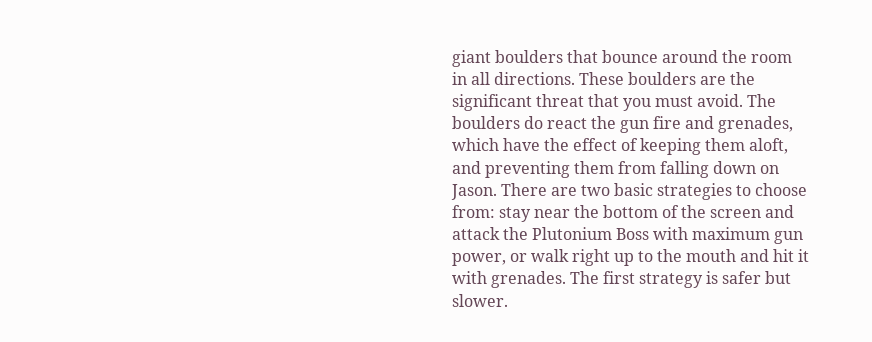giant boulders that bounce around the room in all directions. These boulders are the significant threat that you must avoid. The boulders do react the gun fire and grenades, which have the effect of keeping them aloft, and preventing them from falling down on Jason. There are two basic strategies to choose from: stay near the bottom of the screen and attack the Plutonium Boss with maximum gun power, or walk right up to the mouth and hit it with grenades. The first strategy is safer but slower.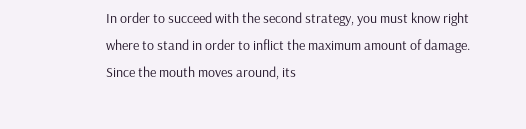In order to succeed with the second strategy, you must know right where to stand in order to inflict the maximum amount of damage. Since the mouth moves around, its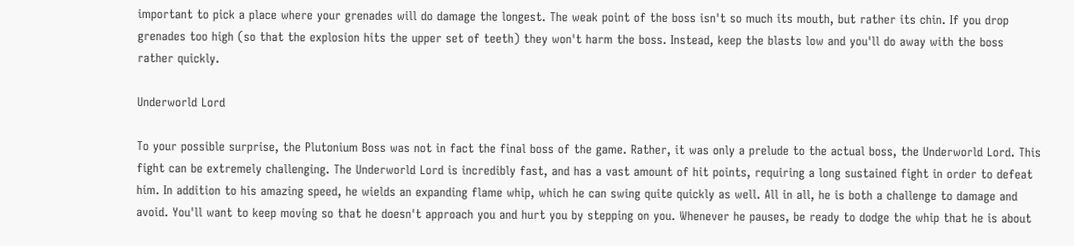important to pick a place where your grenades will do damage the longest. The weak point of the boss isn't so much its mouth, but rather its chin. If you drop grenades too high (so that the explosion hits the upper set of teeth) they won't harm the boss. Instead, keep the blasts low and you'll do away with the boss rather quickly.

Underworld Lord

To your possible surprise, the Plutonium Boss was not in fact the final boss of the game. Rather, it was only a prelude to the actual boss, the Underworld Lord. This fight can be extremely challenging. The Underworld Lord is incredibly fast, and has a vast amount of hit points, requiring a long sustained fight in order to defeat him. In addition to his amazing speed, he wields an expanding flame whip, which he can swing quite quickly as well. All in all, he is both a challenge to damage and avoid. You'll want to keep moving so that he doesn't approach you and hurt you by stepping on you. Whenever he pauses, be ready to dodge the whip that he is about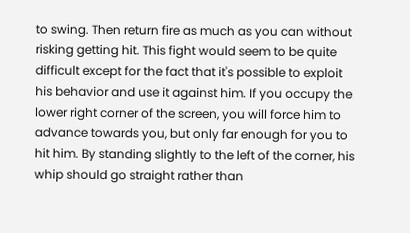to swing. Then return fire as much as you can without risking getting hit. This fight would seem to be quite difficult except for the fact that it's possible to exploit his behavior and use it against him. If you occupy the lower right corner of the screen, you will force him to advance towards you, but only far enough for you to hit him. By standing slightly to the left of the corner, his whip should go straight rather than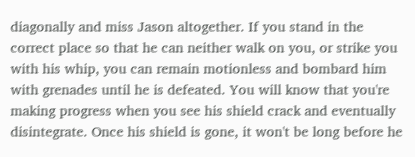diagonally and miss Jason altogether. If you stand in the correct place so that he can neither walk on you, or strike you with his whip, you can remain motionless and bombard him with grenades until he is defeated. You will know that you're making progress when you see his shield crack and eventually disintegrate. Once his shield is gone, it won't be long before he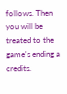follows. Then you will be treated to the game's ending a credits.